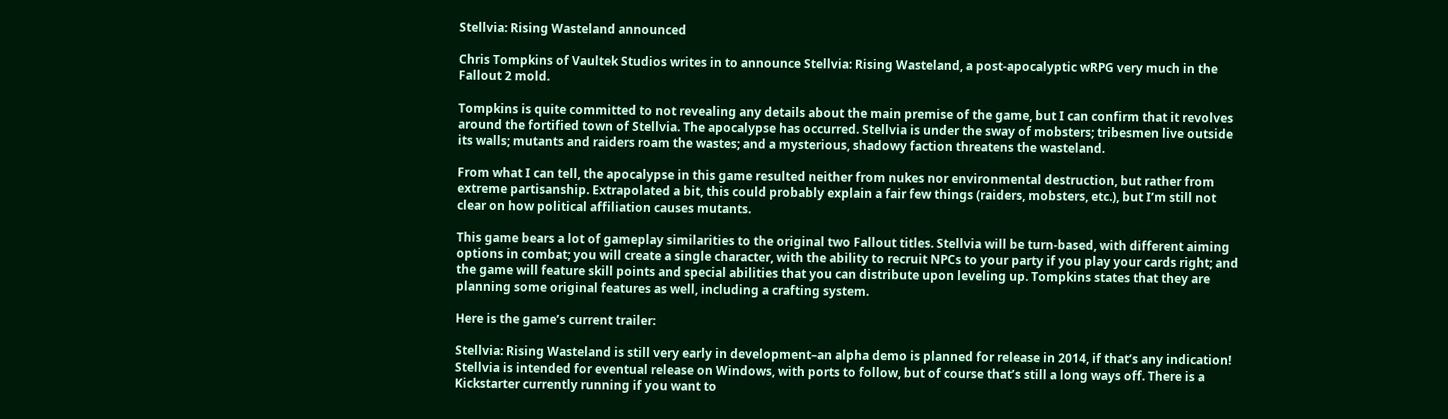Stellvia: Rising Wasteland announced

Chris Tompkins of Vaultek Studios writes in to announce Stellvia: Rising Wasteland, a post-apocalyptic wRPG very much in the Fallout 2 mold.

Tompkins is quite committed to not revealing any details about the main premise of the game, but I can confirm that it revolves around the fortified town of Stellvia. The apocalypse has occurred. Stellvia is under the sway of mobsters; tribesmen live outside its walls; mutants and raiders roam the wastes; and a mysterious, shadowy faction threatens the wasteland.

From what I can tell, the apocalypse in this game resulted neither from nukes nor environmental destruction, but rather from extreme partisanship. Extrapolated a bit, this could probably explain a fair few things (raiders, mobsters, etc.), but I’m still not clear on how political affiliation causes mutants.

This game bears a lot of gameplay similarities to the original two Fallout titles. Stellvia will be turn-based, with different aiming options in combat; you will create a single character, with the ability to recruit NPCs to your party if you play your cards right; and the game will feature skill points and special abilities that you can distribute upon leveling up. Tompkins states that they are planning some original features as well, including a crafting system.

Here is the game’s current trailer:

Stellvia: Rising Wasteland is still very early in development–an alpha demo is planned for release in 2014, if that’s any indication! Stellvia is intended for eventual release on Windows, with ports to follow, but of course that’s still a long ways off. There is a Kickstarter currently running if you want to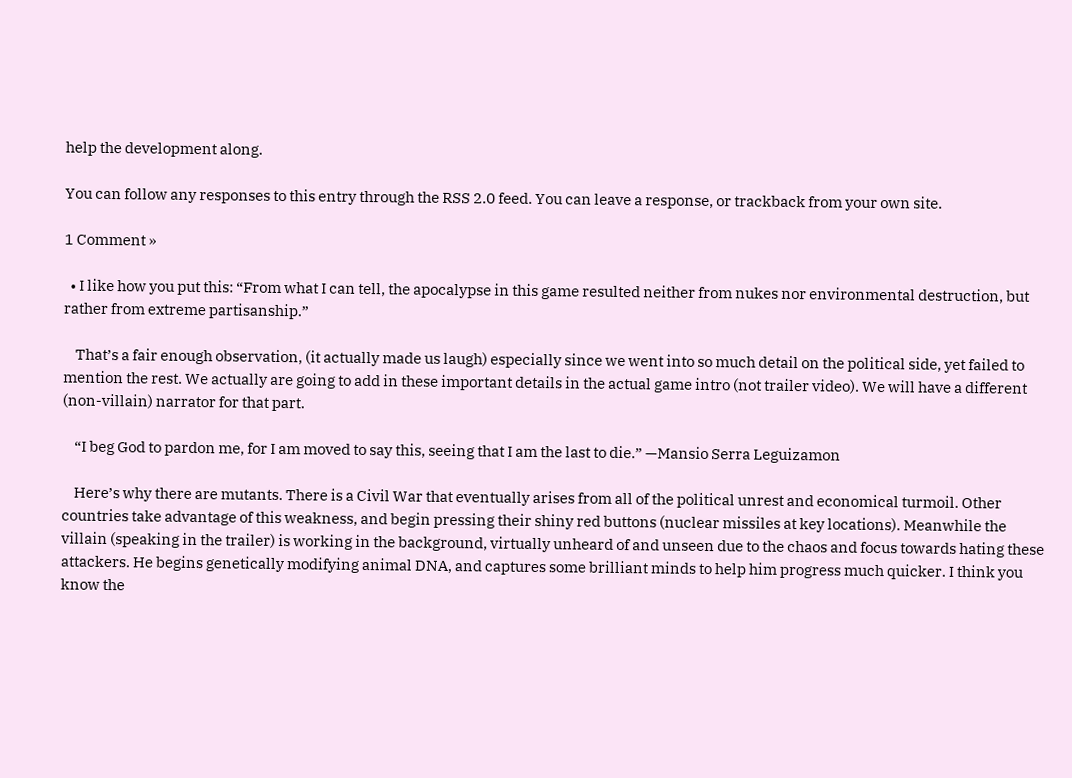help the development along.

You can follow any responses to this entry through the RSS 2.0 feed. You can leave a response, or trackback from your own site.

1 Comment »

  • I like how you put this: “From what I can tell, the apocalypse in this game resulted neither from nukes nor environmental destruction, but rather from extreme partisanship.”

    That’s a fair enough observation, (it actually made us laugh) especially since we went into so much detail on the political side, yet failed to mention the rest. We actually are going to add in these important details in the actual game intro (not trailer video). We will have a different (non-villain) narrator for that part.

    “I beg God to pardon me, for I am moved to say this, seeing that I am the last to die.” —Mansio Serra Leguizamon

    Here’s why there are mutants. There is a Civil War that eventually arises from all of the political unrest and economical turmoil. Other countries take advantage of this weakness, and begin pressing their shiny red buttons (nuclear missiles at key locations). Meanwhile the villain (speaking in the trailer) is working in the background, virtually unheard of and unseen due to the chaos and focus towards hating these attackers. He begins genetically modifying animal DNA, and captures some brilliant minds to help him progress much quicker. I think you know the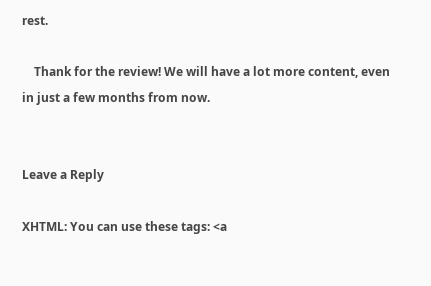rest.

    Thank for the review! We will have a lot more content, even in just a few months from now.


Leave a Reply

XHTML: You can use these tags: <a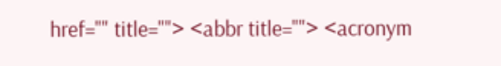href="" title=""> <abbr title=""> <acronym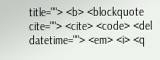title=""> <b> <blockquote cite=""> <cite> <code> <del datetime=""> <em> <i> <q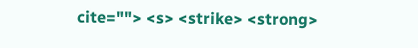cite=""> <s> <strike> <strong>